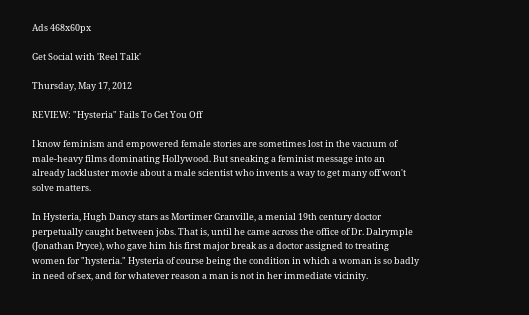Ads 468x60px

Get Social with 'Reel Talk'

Thursday, May 17, 2012

REVIEW: "Hysteria" Fails To Get You Off

I know feminism and empowered female stories are sometimes lost in the vacuum of male-heavy films dominating Hollywood. But sneaking a feminist message into an already lackluster movie about a male scientist who invents a way to get many off won't solve matters.

In Hysteria, Hugh Dancy stars as Mortimer Granville, a menial 19th century doctor perpetually caught between jobs. That is, until he came across the office of Dr. Dalrymple (Jonathan Pryce), who gave him his first major break as a doctor assigned to treating women for "hysteria." Hysteria of course being the condition in which a woman is so badly in need of sex, and for whatever reason a man is not in her immediate vicinity.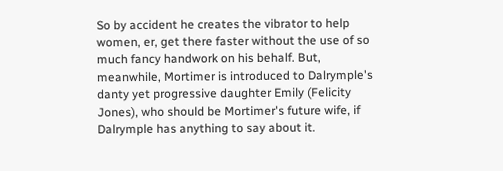So by accident he creates the vibrator to help women, er, get there faster without the use of so much fancy handwork on his behalf. But, meanwhile, Mortimer is introduced to Dalrymple's danty yet progressive daughter Emily (Felicity Jones), who should be Mortimer's future wife, if Dalrymple has anything to say about it.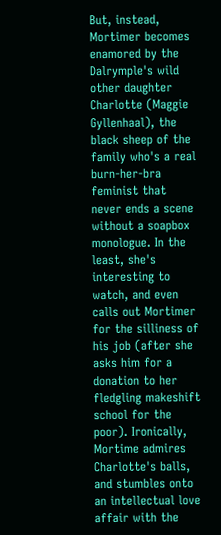But, instead, Mortimer becomes enamored by the Dalrymple's wild other daughter Charlotte (Maggie Gyllenhaal), the black sheep of the family who's a real burn-her-bra feminist that never ends a scene without a soapbox monologue. In the least, she's interesting to watch, and even calls out Mortimer for the silliness of his job (after she asks him for a donation to her fledgling makeshift school for the poor). Ironically, Mortime admires Charlotte's balls, and stumbles onto an intellectual love affair with the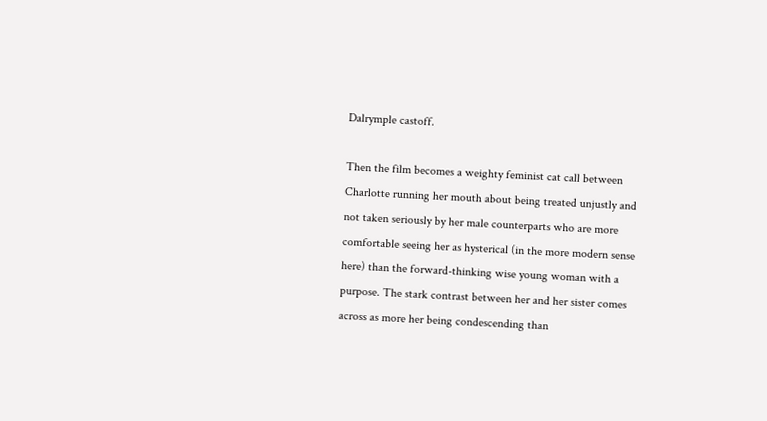Dalrymple castoff.

Then the film becomes a weighty feminist cat call between Charlotte running her mouth about being treated unjustly and not taken seriously by her male counterparts who are more comfortable seeing her as hysterical (in the more modern sense here) than the forward-thinking wise young woman with a purpose. The stark contrast between her and her sister comes across as more her being condescending than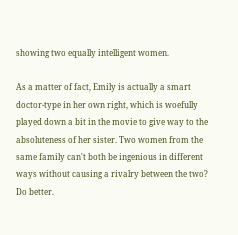showing two equally intelligent women.

As a matter of fact, Emily is actually a smart doctor-type in her own right, which is woefully played down a bit in the movie to give way to the absoluteness of her sister. Two women from the same family can't both be ingenious in different ways without causing a rivalry between the two? Do better.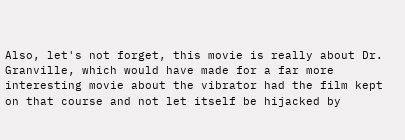Also, let's not forget, this movie is really about Dr. Granville, which would have made for a far more interesting movie about the vibrator had the film kept on that course and not let itself be hijacked by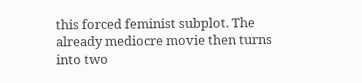this forced feminist subplot. The already mediocre movie then turns into two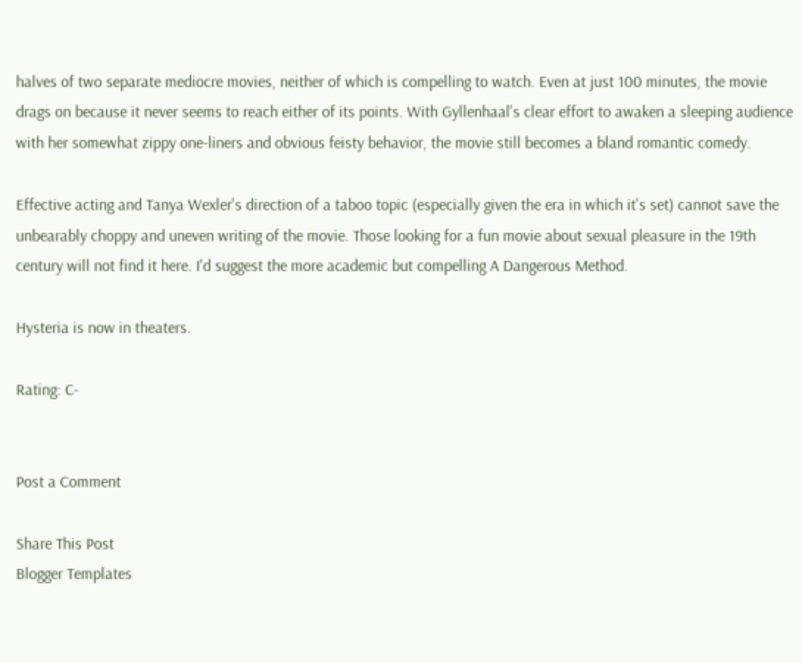halves of two separate mediocre movies, neither of which is compelling to watch. Even at just 100 minutes, the movie drags on because it never seems to reach either of its points. With Gyllenhaal's clear effort to awaken a sleeping audience with her somewhat zippy one-liners and obvious feisty behavior, the movie still becomes a bland romantic comedy.

Effective acting and Tanya Wexler's direction of a taboo topic (especially given the era in which it's set) cannot save the unbearably choppy and uneven writing of the movie. Those looking for a fun movie about sexual pleasure in the 19th century will not find it here. I'd suggest the more academic but compelling A Dangerous Method.

Hysteria is now in theaters.

Rating: C-


Post a Comment

Share This Post
Blogger Templates